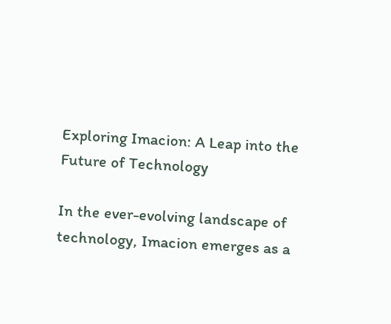Exploring Imacion: A Leap into the Future of Technology

In the ever-evolving landscape of technology, Imacion emerges as a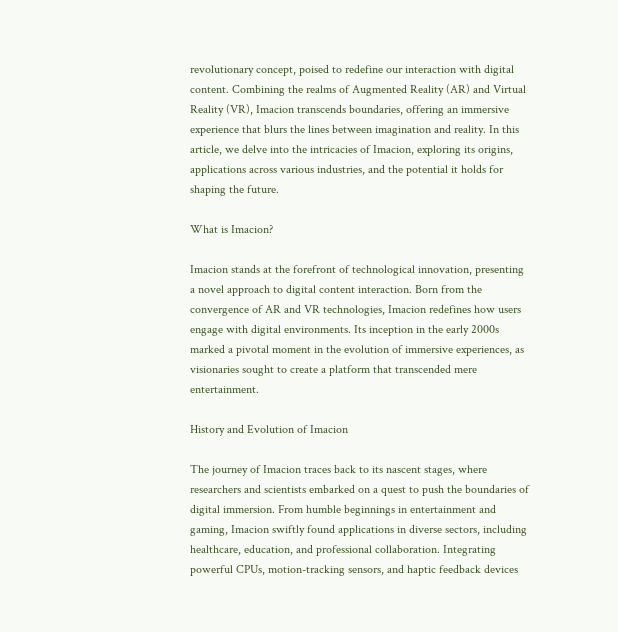revolutionary concept, poised to redefine our interaction with digital content. Combining the realms of Augmented Reality (AR) and Virtual Reality (VR), Imacion transcends boundaries, offering an immersive experience that blurs the lines between imagination and reality. In this article, we delve into the intricacies of Imacion, exploring its origins, applications across various industries, and the potential it holds for shaping the future.

What is Imacion?

Imacion stands at the forefront of technological innovation, presenting a novel approach to digital content interaction. Born from the convergence of AR and VR technologies, Imacion redefines how users engage with digital environments. Its inception in the early 2000s marked a pivotal moment in the evolution of immersive experiences, as visionaries sought to create a platform that transcended mere entertainment.

History and Evolution of Imacion

The journey of Imacion traces back to its nascent stages, where researchers and scientists embarked on a quest to push the boundaries of digital immersion. From humble beginnings in entertainment and gaming, Imacion swiftly found applications in diverse sectors, including healthcare, education, and professional collaboration. Integrating powerful CPUs, motion-tracking sensors, and haptic feedback devices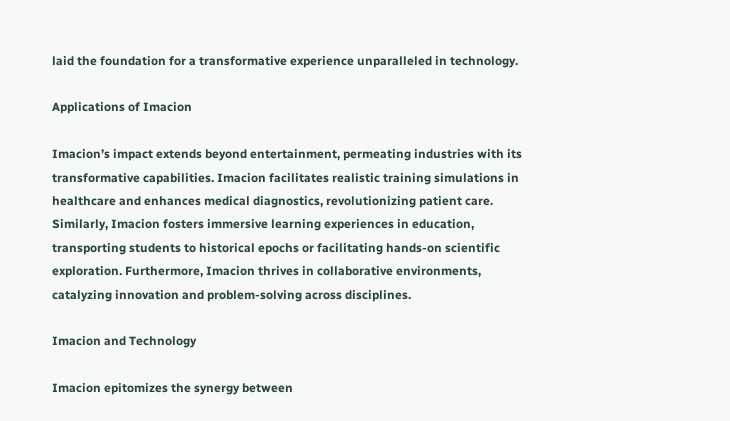laid the foundation for a transformative experience unparalleled in technology.

Applications of Imacion

Imacion’s impact extends beyond entertainment, permeating industries with its transformative capabilities. Imacion facilitates realistic training simulations in healthcare and enhances medical diagnostics, revolutionizing patient care. Similarly, Imacion fosters immersive learning experiences in education, transporting students to historical epochs or facilitating hands-on scientific exploration. Furthermore, Imacion thrives in collaborative environments, catalyzing innovation and problem-solving across disciplines.

Imacion and Technology

Imacion epitomizes the synergy between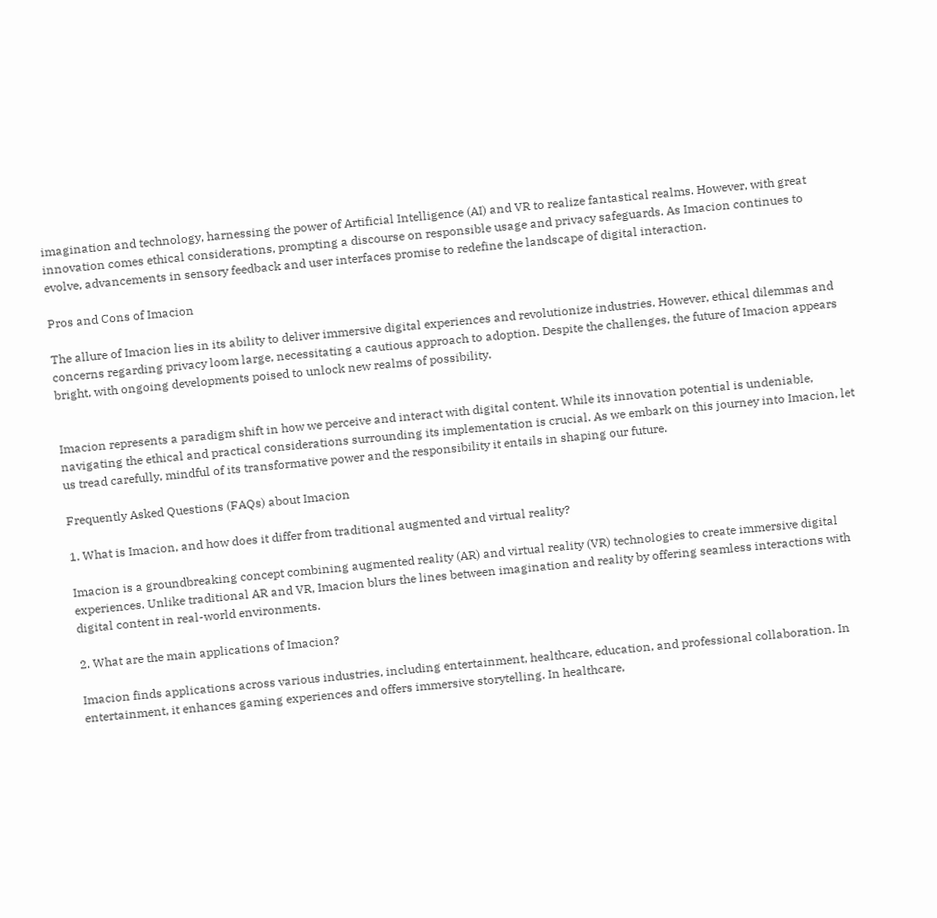imagination and technology, harnessing the power of Artificial Intelligence (AI) and VR to realize fantastical realms. However, with great innovation comes ethical considerations, prompting a discourse on responsible usage and privacy safeguards. As Imacion continues to evolve, advancements in sensory feedback and user interfaces promise to redefine the landscape of digital interaction.

Pros and Cons of Imacion

The allure of Imacion lies in its ability to deliver immersive digital experiences and revolutionize industries. However, ethical dilemmas and concerns regarding privacy loom large, necessitating a cautious approach to adoption. Despite the challenges, the future of Imacion appears bright, with ongoing developments poised to unlock new realms of possibility.


Imacion represents a paradigm shift in how we perceive and interact with digital content. While its innovation potential is undeniable, navigating the ethical and practical considerations surrounding its implementation is crucial. As we embark on this journey into Imacion, let us tread carefully, mindful of its transformative power and the responsibility it entails in shaping our future.

Frequently Asked Questions (FAQs) about Imacion

1. What is Imacion, and how does it differ from traditional augmented and virtual reality?

Imacion is a groundbreaking concept combining augmented reality (AR) and virtual reality (VR) technologies to create immersive digital experiences. Unlike traditional AR and VR, Imacion blurs the lines between imagination and reality by offering seamless interactions with digital content in real-world environments.

2. What are the main applications of Imacion?

Imacion finds applications across various industries, including entertainment, healthcare, education, and professional collaboration. In entertainment, it enhances gaming experiences and offers immersive storytelling. In healthcare,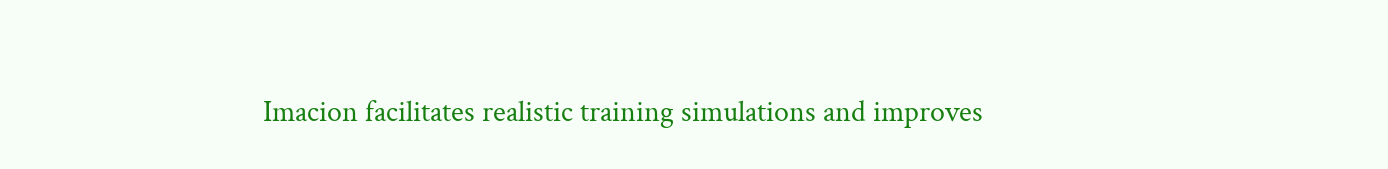Imacion facilitates realistic training simulations and improves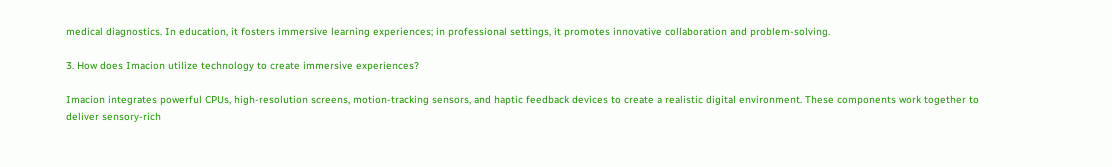medical diagnostics. In education, it fosters immersive learning experiences; in professional settings, it promotes innovative collaboration and problem-solving.

3. How does Imacion utilize technology to create immersive experiences?

Imacion integrates powerful CPUs, high-resolution screens, motion-tracking sensors, and haptic feedback devices to create a realistic digital environment. These components work together to deliver sensory-rich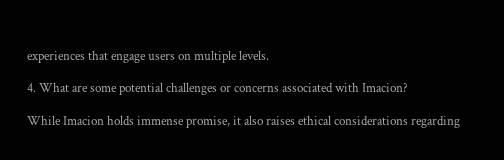experiences that engage users on multiple levels.

4. What are some potential challenges or concerns associated with Imacion?

While Imacion holds immense promise, it also raises ethical considerations regarding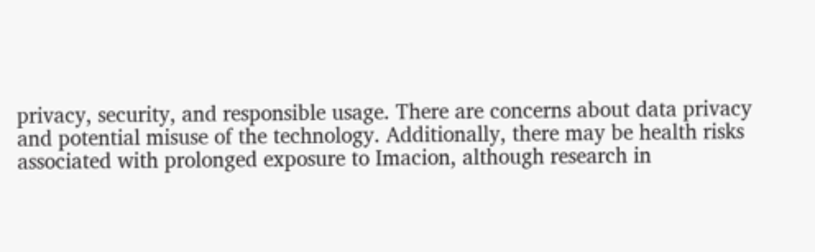privacy, security, and responsible usage. There are concerns about data privacy and potential misuse of the technology. Additionally, there may be health risks associated with prolonged exposure to Imacion, although research in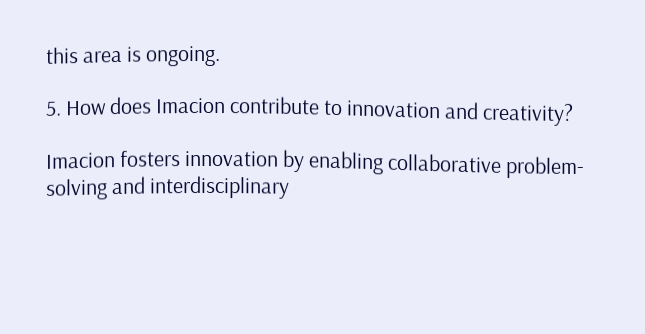this area is ongoing.

5. How does Imacion contribute to innovation and creativity?

Imacion fosters innovation by enabling collaborative problem-solving and interdisciplinary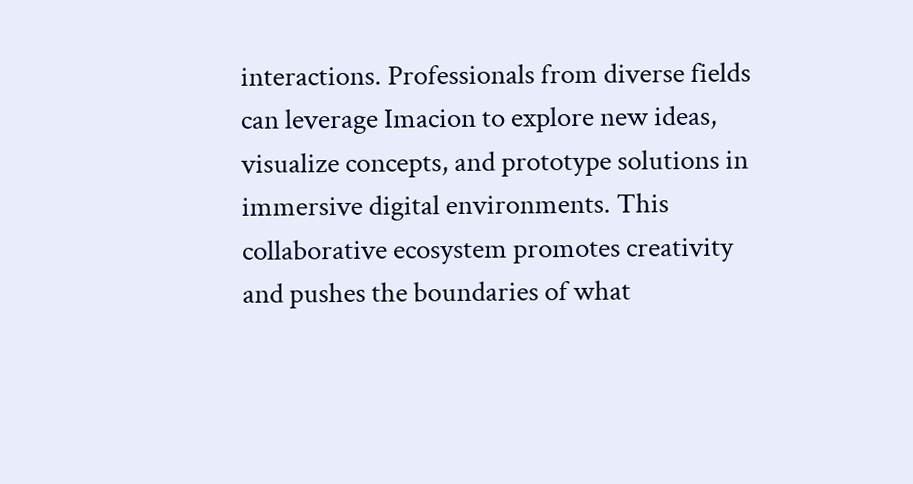interactions. Professionals from diverse fields can leverage Imacion to explore new ideas, visualize concepts, and prototype solutions in immersive digital environments. This collaborative ecosystem promotes creativity and pushes the boundaries of what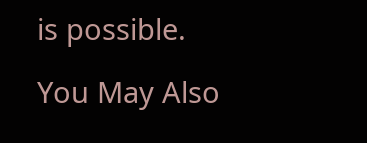is possible.

You May Also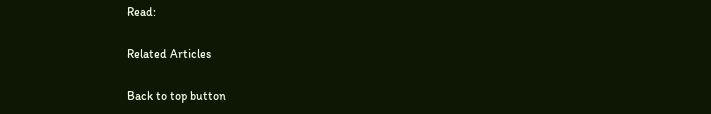Read:

Related Articles

Back to top button